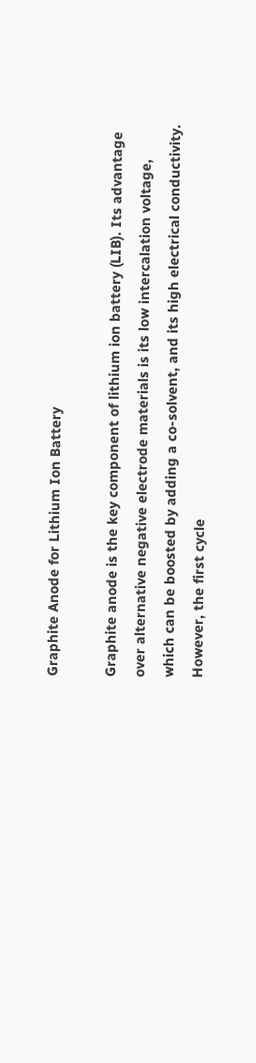Graphite Anode for Lithium Ion Battery

Graphite anode is the key component of lithium ion battery (LIB). Its advantage over alternative negative electrode materials is its low intercalation voltage, which can be boosted by adding a co-solvent, and its high electrical conductivity. However, the first cycle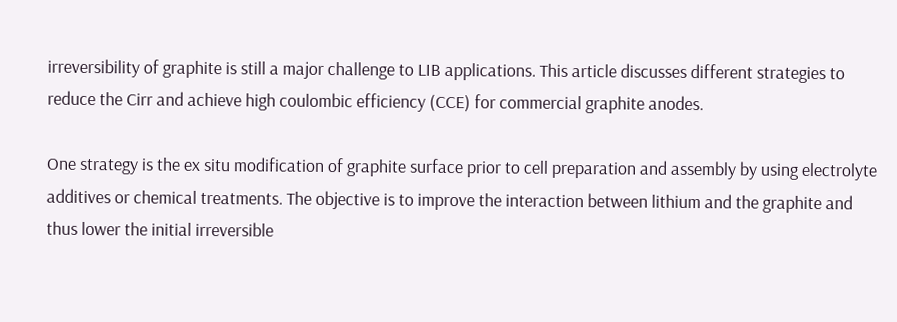irreversibility of graphite is still a major challenge to LIB applications. This article discusses different strategies to reduce the Cirr and achieve high coulombic efficiency (CCE) for commercial graphite anodes.

One strategy is the ex situ modification of graphite surface prior to cell preparation and assembly by using electrolyte additives or chemical treatments. The objective is to improve the interaction between lithium and the graphite and thus lower the initial irreversible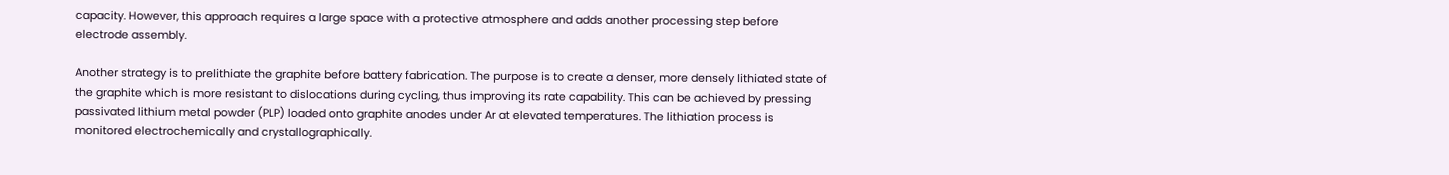capacity. However, this approach requires a large space with a protective atmosphere and adds another processing step before electrode assembly.

Another strategy is to prelithiate the graphite before battery fabrication. The purpose is to create a denser, more densely lithiated state of the graphite which is more resistant to dislocations during cycling, thus improving its rate capability. This can be achieved by pressing passivated lithium metal powder (PLP) loaded onto graphite anodes under Ar at elevated temperatures. The lithiation process is monitored electrochemically and crystallographically.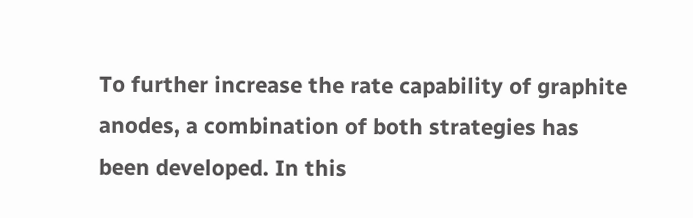To further increase the rate capability of graphite anodes, a combination of both strategies has been developed. In this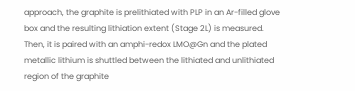approach, the graphite is prelithiated with PLP in an Ar-filled glove box and the resulting lithiation extent (Stage 2L) is measured. Then, it is paired with an amphi-redox LMO@Gn and the plated metallic lithium is shuttled between the lithiated and unlithiated region of the graphite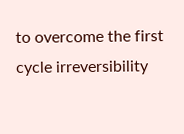to overcome the first cycle irreversibility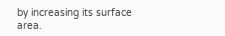by increasing its surface area.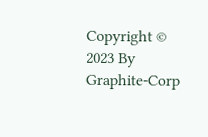Copyright © 2023 By Graphite-Corp